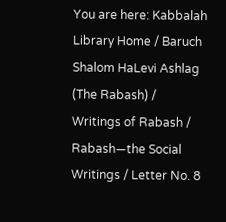You are here: Kabbalah Library Home / Baruch Shalom HaLevi Ashlag (The Rabash) / Writings of Rabash / Rabash—the Social Writings / Letter No. 8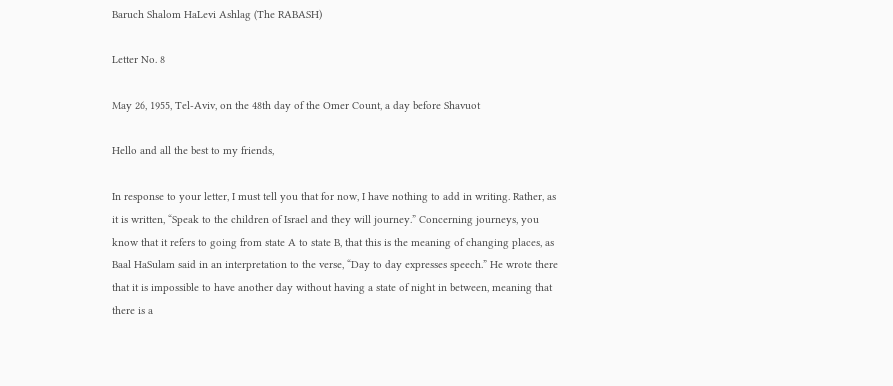Baruch Shalom HaLevi Ashlag (The RABASH)

Letter No. 8

May 26, 1955, Tel-Aviv, on the 48th day of the Omer Count, a day before Shavuot

Hello and all the best to my friends,

In response to your letter, I must tell you that for now, I have nothing to add in writing. Rather, as it is written, “Speak to the children of Israel and they will journey.” Concerning journeys, you know that it refers to going from state A to state B, that this is the meaning of changing places, as Baal HaSulam said in an interpretation to the verse, “Day to day expresses speech.” He wrote there that it is impossible to have another day without having a state of night in between, meaning that there is a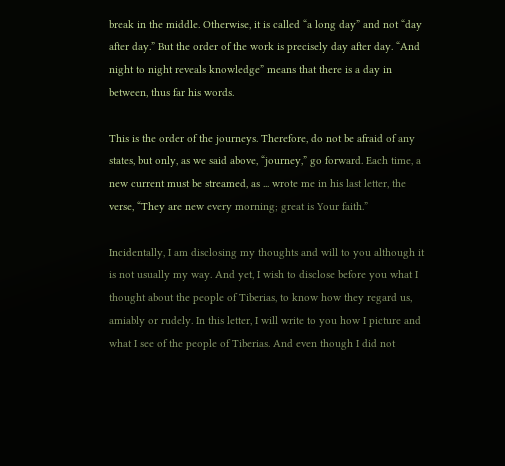break in the middle. Otherwise, it is called “a long day” and not “day after day.” But the order of the work is precisely day after day. “And night to night reveals knowledge” means that there is a day in between, thus far his words.

This is the order of the journeys. Therefore, do not be afraid of any states, but only, as we said above, “journey,” go forward. Each time, a new current must be streamed, as ... wrote me in his last letter, the verse, “They are new every morning; great is Your faith.”

Incidentally, I am disclosing my thoughts and will to you although it is not usually my way. And yet, I wish to disclose before you what I thought about the people of Tiberias, to know how they regard us, amiably or rudely. In this letter, I will write to you how I picture and what I see of the people of Tiberias. And even though I did not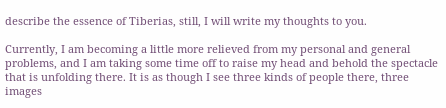describe the essence of Tiberias, still, I will write my thoughts to you.

Currently, I am becoming a little more relieved from my personal and general problems, and I am taking some time off to raise my head and behold the spectacle that is unfolding there. It is as though I see three kinds of people there, three images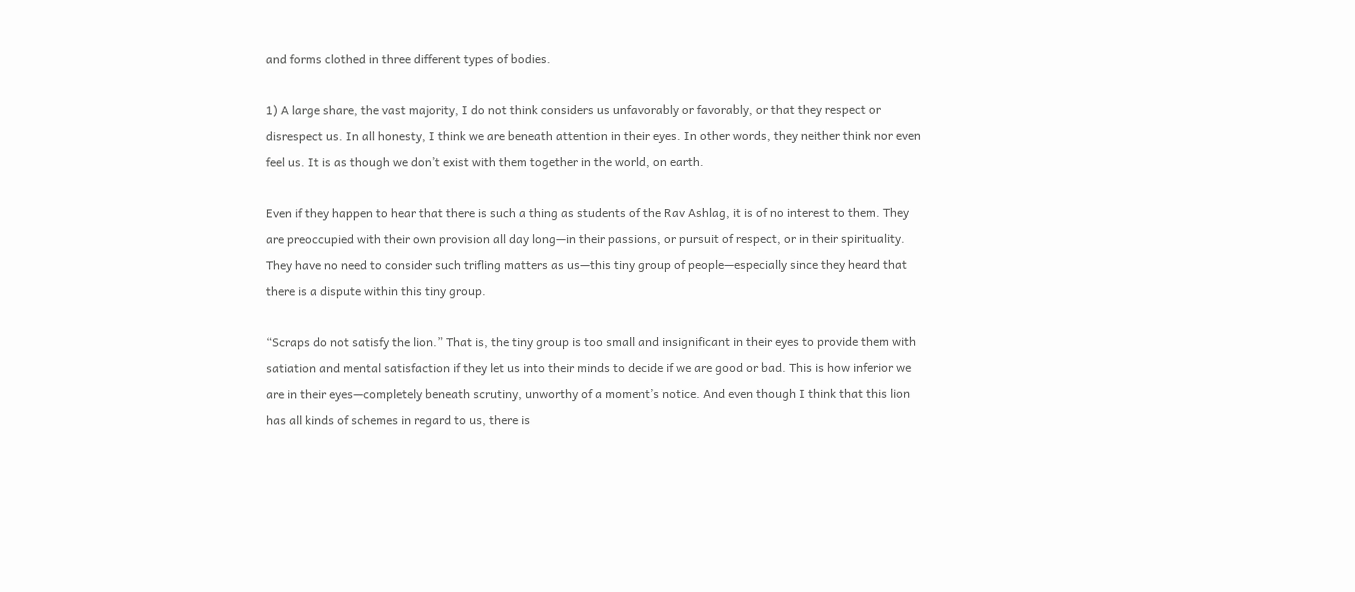and forms clothed in three different types of bodies.

1) A large share, the vast majority, I do not think considers us unfavorably or favorably, or that they respect or disrespect us. In all honesty, I think we are beneath attention in their eyes. In other words, they neither think nor even feel us. It is as though we don’t exist with them together in the world, on earth.

Even if they happen to hear that there is such a thing as students of the Rav Ashlag, it is of no interest to them. They are preoccupied with their own provision all day long—in their passions, or pursuit of respect, or in their spirituality. They have no need to consider such trifling matters as us—this tiny group of people—especially since they heard that there is a dispute within this tiny group.

“Scraps do not satisfy the lion.” That is, the tiny group is too small and insignificant in their eyes to provide them with satiation and mental satisfaction if they let us into their minds to decide if we are good or bad. This is how inferior we are in their eyes—completely beneath scrutiny, unworthy of a moment’s notice. And even though I think that this lion has all kinds of schemes in regard to us, there is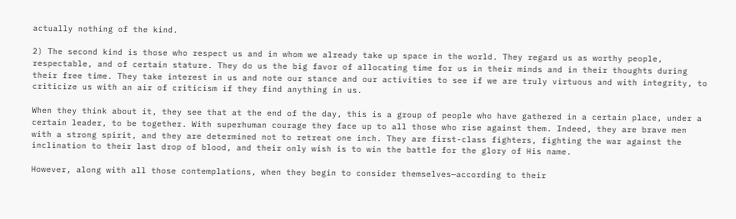actually nothing of the kind.

2) The second kind is those who respect us and in whom we already take up space in the world. They regard us as worthy people, respectable, and of certain stature. They do us the big favor of allocating time for us in their minds and in their thoughts during their free time. They take interest in us and note our stance and our activities to see if we are truly virtuous and with integrity, to criticize us with an air of criticism if they find anything in us.

When they think about it, they see that at the end of the day, this is a group of people who have gathered in a certain place, under a certain leader, to be together. With superhuman courage they face up to all those who rise against them. Indeed, they are brave men with a strong spirit, and they are determined not to retreat one inch. They are first-class fighters, fighting the war against the inclination to their last drop of blood, and their only wish is to win the battle for the glory of His name.

However, along with all those contemplations, when they begin to consider themselves—according to their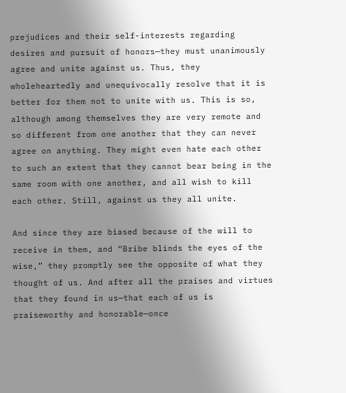prejudices and their self-interests regarding desires and pursuit of honors—they must unanimously agree and unite against us. Thus, they wholeheartedly and unequivocally resolve that it is better for them not to unite with us. This is so, although among themselves they are very remote and so different from one another that they can never agree on anything. They might even hate each other to such an extent that they cannot bear being in the same room with one another, and all wish to kill each other. Still, against us they all unite.

And since they are biased because of the will to receive in them, and “Bribe blinds the eyes of the wise,” they promptly see the opposite of what they thought of us. And after all the praises and virtues that they found in us—that each of us is praiseworthy and honorable—once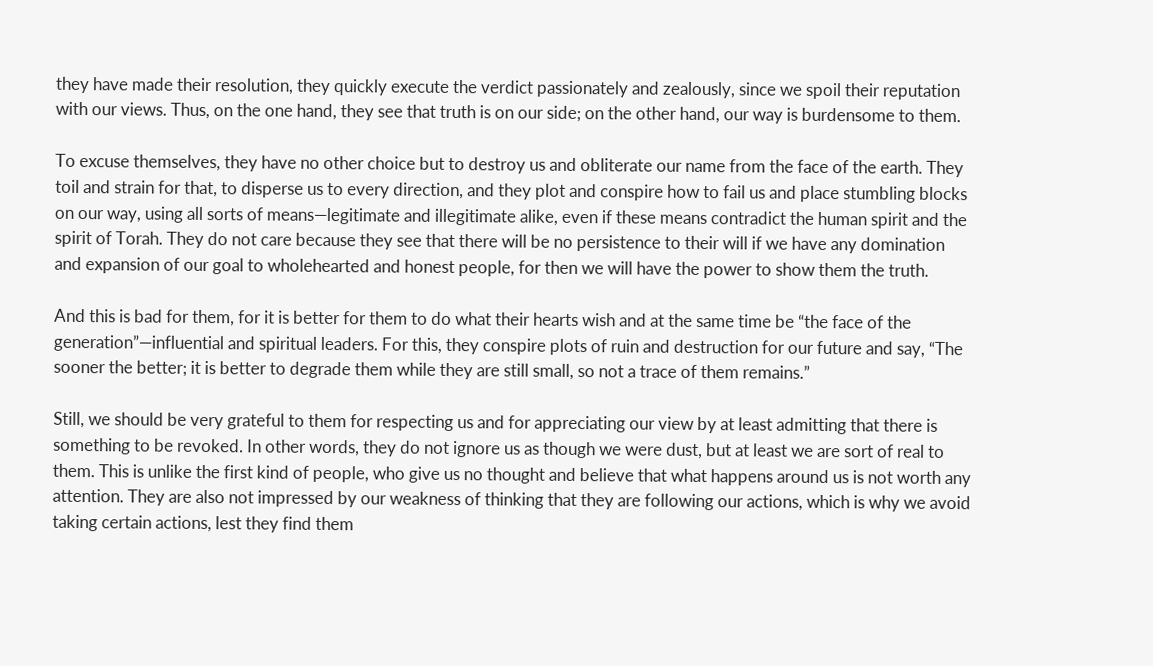they have made their resolution, they quickly execute the verdict passionately and zealously, since we spoil their reputation with our views. Thus, on the one hand, they see that truth is on our side; on the other hand, our way is burdensome to them.

To excuse themselves, they have no other choice but to destroy us and obliterate our name from the face of the earth. They toil and strain for that, to disperse us to every direction, and they plot and conspire how to fail us and place stumbling blocks on our way, using all sorts of means—legitimate and illegitimate alike, even if these means contradict the human spirit and the spirit of Torah. They do not care because they see that there will be no persistence to their will if we have any domination and expansion of our goal to wholehearted and honest people, for then we will have the power to show them the truth.

And this is bad for them, for it is better for them to do what their hearts wish and at the same time be “the face of the generation”—influential and spiritual leaders. For this, they conspire plots of ruin and destruction for our future and say, “The sooner the better; it is better to degrade them while they are still small, so not a trace of them remains.”

Still, we should be very grateful to them for respecting us and for appreciating our view by at least admitting that there is something to be revoked. In other words, they do not ignore us as though we were dust, but at least we are sort of real to them. This is unlike the first kind of people, who give us no thought and believe that what happens around us is not worth any attention. They are also not impressed by our weakness of thinking that they are following our actions, which is why we avoid taking certain actions, lest they find them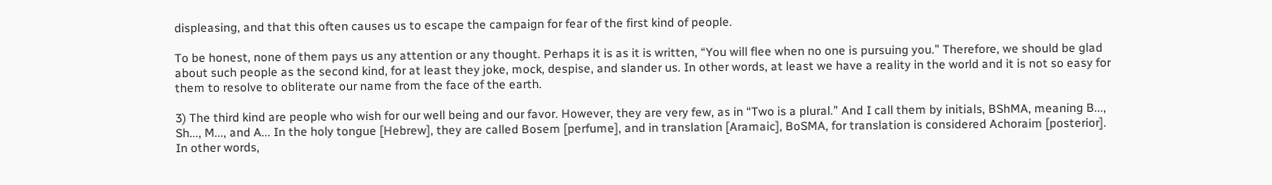displeasing, and that this often causes us to escape the campaign for fear of the first kind of people.

To be honest, none of them pays us any attention or any thought. Perhaps it is as it is written, “You will flee when no one is pursuing you.” Therefore, we should be glad about such people as the second kind, for at least they joke, mock, despise, and slander us. In other words, at least we have a reality in the world and it is not so easy for them to resolve to obliterate our name from the face of the earth.

3) The third kind are people who wish for our well being and our favor. However, they are very few, as in “Two is a plural.” And I call them by initials, BShMA, meaning B..., Sh..., M..., and A... In the holy tongue [Hebrew], they are called Bosem [perfume], and in translation [Aramaic], BoSMA, for translation is considered Achoraim [posterior]. In other words,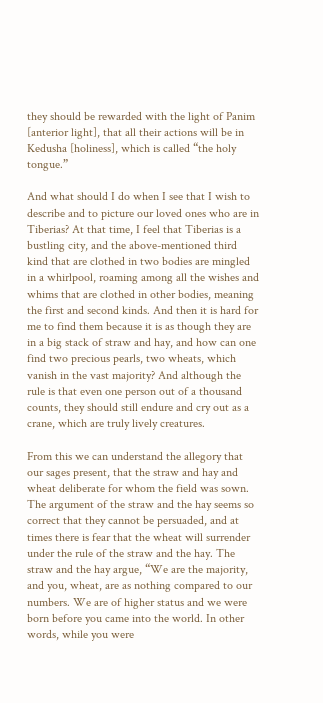they should be rewarded with the light of Panim [anterior light], that all their actions will be in Kedusha [holiness], which is called “the holy tongue.”

And what should I do when I see that I wish to describe and to picture our loved ones who are in Tiberias? At that time, I feel that Tiberias is a bustling city, and the above-mentioned third kind that are clothed in two bodies are mingled in a whirlpool, roaming among all the wishes and whims that are clothed in other bodies, meaning the first and second kinds. And then it is hard for me to find them because it is as though they are in a big stack of straw and hay, and how can one find two precious pearls, two wheats, which vanish in the vast majority? And although the rule is that even one person out of a thousand counts, they should still endure and cry out as a crane, which are truly lively creatures.

From this we can understand the allegory that our sages present, that the straw and hay and wheat deliberate for whom the field was sown. The argument of the straw and the hay seems so correct that they cannot be persuaded, and at times there is fear that the wheat will surrender under the rule of the straw and the hay. The straw and the hay argue, “We are the majority, and you, wheat, are as nothing compared to our numbers. We are of higher status and we were born before you came into the world. In other words, while you were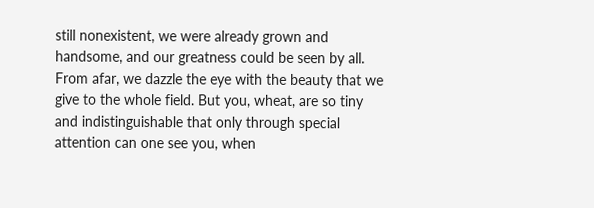still nonexistent, we were already grown and handsome, and our greatness could be seen by all. From afar, we dazzle the eye with the beauty that we give to the whole field. But you, wheat, are so tiny and indistinguishable that only through special attention can one see you, when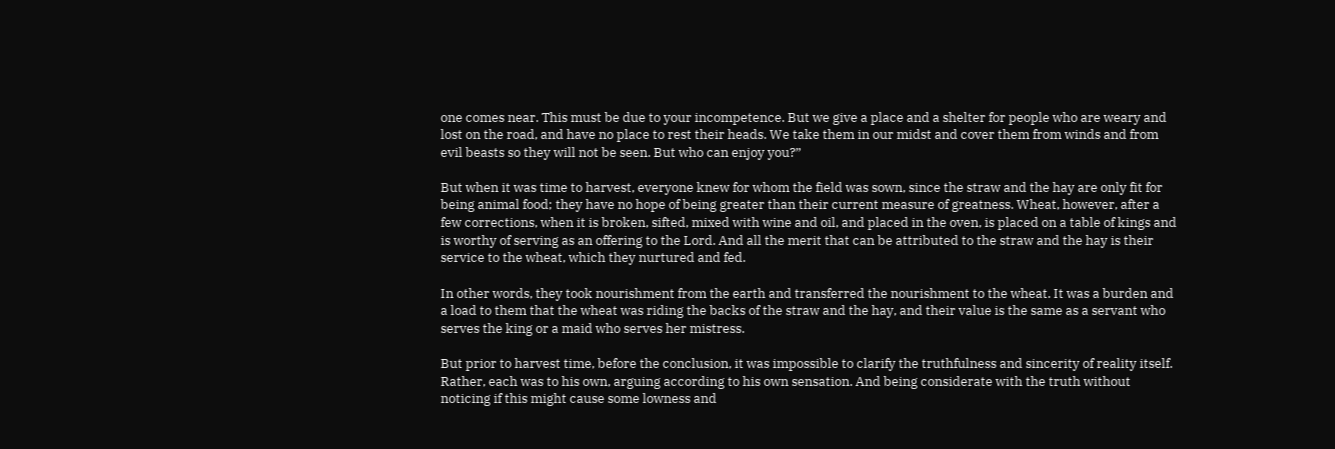one comes near. This must be due to your incompetence. But we give a place and a shelter for people who are weary and lost on the road, and have no place to rest their heads. We take them in our midst and cover them from winds and from evil beasts so they will not be seen. But who can enjoy you?”

But when it was time to harvest, everyone knew for whom the field was sown, since the straw and the hay are only fit for being animal food; they have no hope of being greater than their current measure of greatness. Wheat, however, after a few corrections, when it is broken, sifted, mixed with wine and oil, and placed in the oven, is placed on a table of kings and is worthy of serving as an offering to the Lord. And all the merit that can be attributed to the straw and the hay is their service to the wheat, which they nurtured and fed.

In other words, they took nourishment from the earth and transferred the nourishment to the wheat. It was a burden and a load to them that the wheat was riding the backs of the straw and the hay, and their value is the same as a servant who serves the king or a maid who serves her mistress.

But prior to harvest time, before the conclusion, it was impossible to clarify the truthfulness and sincerity of reality itself. Rather, each was to his own, arguing according to his own sensation. And being considerate with the truth without noticing if this might cause some lowness and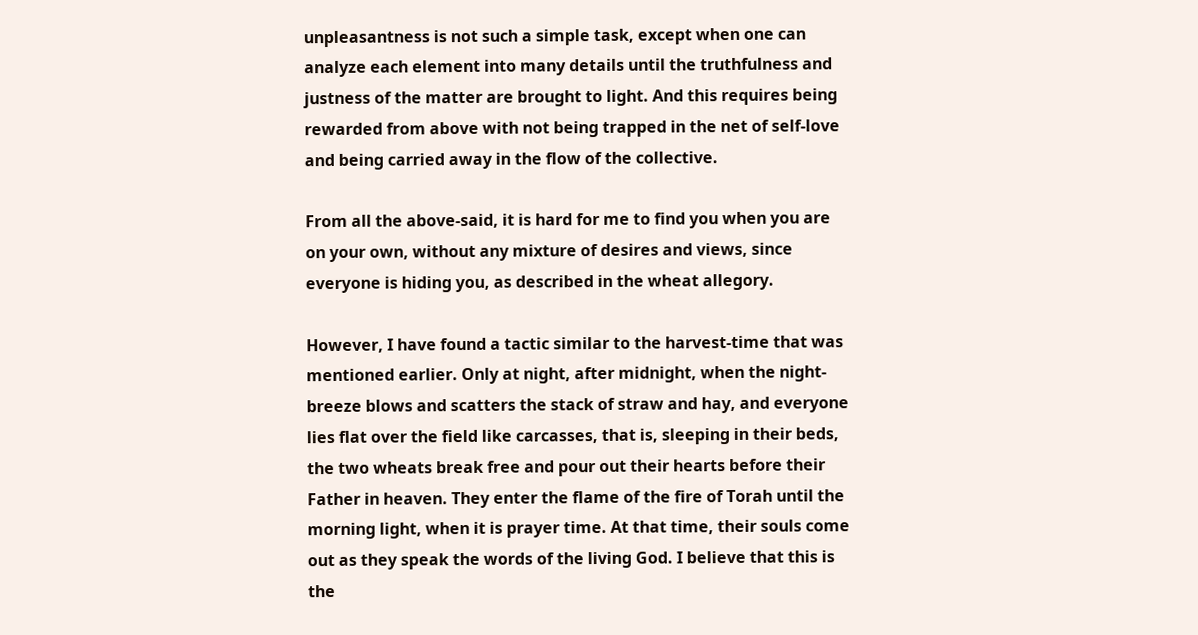unpleasantness is not such a simple task, except when one can analyze each element into many details until the truthfulness and justness of the matter are brought to light. And this requires being rewarded from above with not being trapped in the net of self-love and being carried away in the flow of the collective.

From all the above-said, it is hard for me to find you when you are on your own, without any mixture of desires and views, since everyone is hiding you, as described in the wheat allegory.

However, I have found a tactic similar to the harvest-time that was mentioned earlier. Only at night, after midnight, when the night-breeze blows and scatters the stack of straw and hay, and everyone lies flat over the field like carcasses, that is, sleeping in their beds, the two wheats break free and pour out their hearts before their Father in heaven. They enter the flame of the fire of Torah until the morning light, when it is prayer time. At that time, their souls come out as they speak the words of the living God. I believe that this is the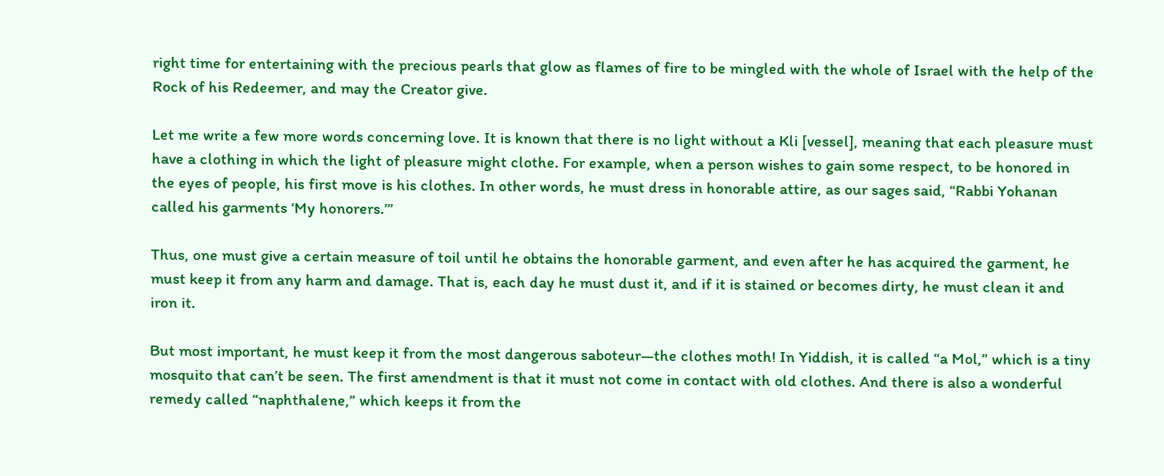right time for entertaining with the precious pearls that glow as flames of fire to be mingled with the whole of Israel with the help of the Rock of his Redeemer, and may the Creator give.

Let me write a few more words concerning love. It is known that there is no light without a Kli [vessel], meaning that each pleasure must have a clothing in which the light of pleasure might clothe. For example, when a person wishes to gain some respect, to be honored in the eyes of people, his first move is his clothes. In other words, he must dress in honorable attire, as our sages said, “Rabbi Yohanan called his garments ‘My honorers.’”

Thus, one must give a certain measure of toil until he obtains the honorable garment, and even after he has acquired the garment, he must keep it from any harm and damage. That is, each day he must dust it, and if it is stained or becomes dirty, he must clean it and iron it.

But most important, he must keep it from the most dangerous saboteur—the clothes moth! In Yiddish, it is called “a Mol,” which is a tiny mosquito that can’t be seen. The first amendment is that it must not come in contact with old clothes. And there is also a wonderful remedy called “naphthalene,” which keeps it from the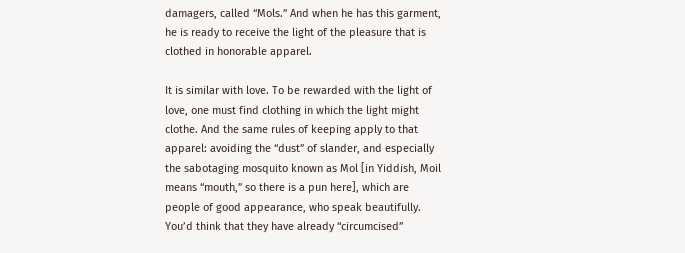damagers, called “Mols.” And when he has this garment, he is ready to receive the light of the pleasure that is clothed in honorable apparel.

It is similar with love. To be rewarded with the light of love, one must find clothing in which the light might clothe. And the same rules of keeping apply to that apparel: avoiding the “dust” of slander, and especially the sabotaging mosquito known as Mol [in Yiddish, Moil means “mouth,” so there is a pun here], which are people of good appearance, who speak beautifully. You’d think that they have already “circumcised”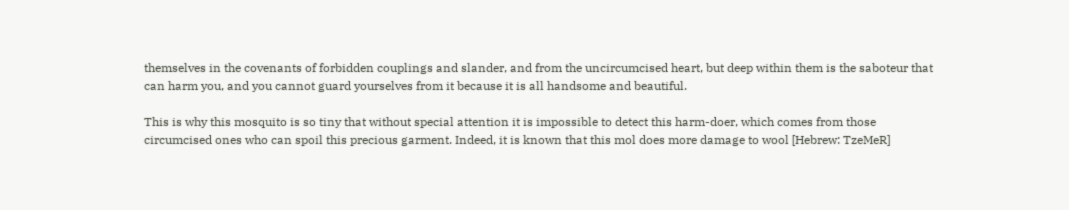themselves in the covenants of forbidden couplings and slander, and from the uncircumcised heart, but deep within them is the saboteur that can harm you, and you cannot guard yourselves from it because it is all handsome and beautiful.

This is why this mosquito is so tiny that without special attention it is impossible to detect this harm-doer, which comes from those circumcised ones who can spoil this precious garment. Indeed, it is known that this mol does more damage to wool [Hebrew: TzeMeR]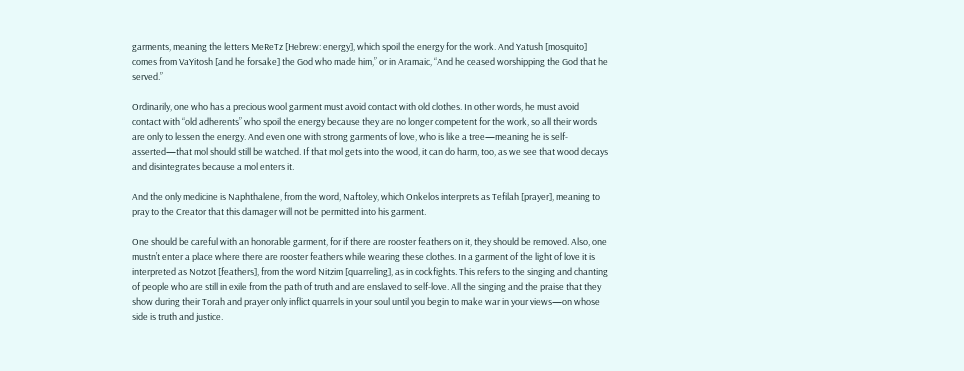garments, meaning the letters MeReTz [Hebrew: energy], which spoil the energy for the work. And Yatush [mosquito] comes from VaYitosh [and he forsake] the God who made him,” or in Aramaic, “And he ceased worshipping the God that he served.”

Ordinarily, one who has a precious wool garment must avoid contact with old clothes. In other words, he must avoid contact with “old adherents” who spoil the energy because they are no longer competent for the work, so all their words are only to lessen the energy. And even one with strong garments of love, who is like a tree—meaning he is self-asserted—that mol should still be watched. If that mol gets into the wood, it can do harm, too, as we see that wood decays and disintegrates because a mol enters it.

And the only medicine is Naphthalene, from the word, Naftoley, which Onkelos interprets as Tefilah [prayer], meaning to pray to the Creator that this damager will not be permitted into his garment.

One should be careful with an honorable garment, for if there are rooster feathers on it, they should be removed. Also, one mustn’t enter a place where there are rooster feathers while wearing these clothes. In a garment of the light of love it is interpreted as Notzot [feathers], from the word Nitzim [quarreling], as in cockfights. This refers to the singing and chanting of people who are still in exile from the path of truth and are enslaved to self-love. All the singing and the praise that they show during their Torah and prayer only inflict quarrels in your soul until you begin to make war in your views—on whose side is truth and justice.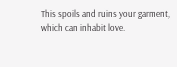This spoils and ruins your garment, which can inhabit love.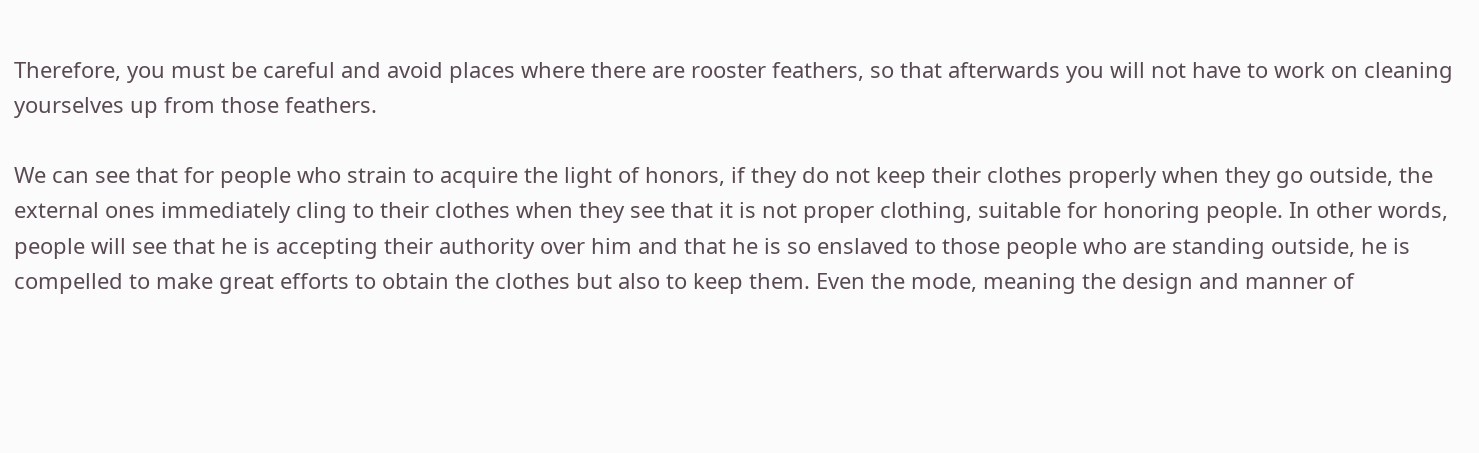Therefore, you must be careful and avoid places where there are rooster feathers, so that afterwards you will not have to work on cleaning yourselves up from those feathers.

We can see that for people who strain to acquire the light of honors, if they do not keep their clothes properly when they go outside, the external ones immediately cling to their clothes when they see that it is not proper clothing, suitable for honoring people. In other words, people will see that he is accepting their authority over him and that he is so enslaved to those people who are standing outside, he is compelled to make great efforts to obtain the clothes but also to keep them. Even the mode, meaning the design and manner of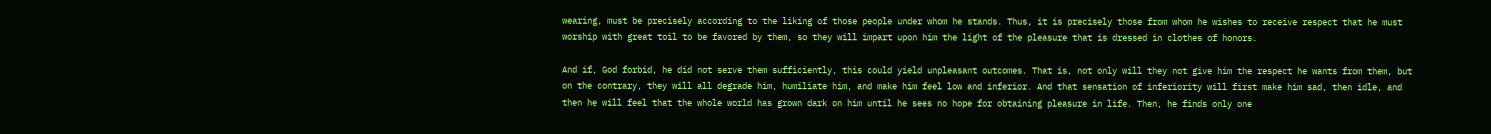wearing, must be precisely according to the liking of those people under whom he stands. Thus, it is precisely those from whom he wishes to receive respect that he must worship with great toil to be favored by them, so they will impart upon him the light of the pleasure that is dressed in clothes of honors.

And if, God forbid, he did not serve them sufficiently, this could yield unpleasant outcomes. That is, not only will they not give him the respect he wants from them, but on the contrary, they will all degrade him, humiliate him, and make him feel low and inferior. And that sensation of inferiority will first make him sad, then idle, and then he will feel that the whole world has grown dark on him until he sees no hope for obtaining pleasure in life. Then, he finds only one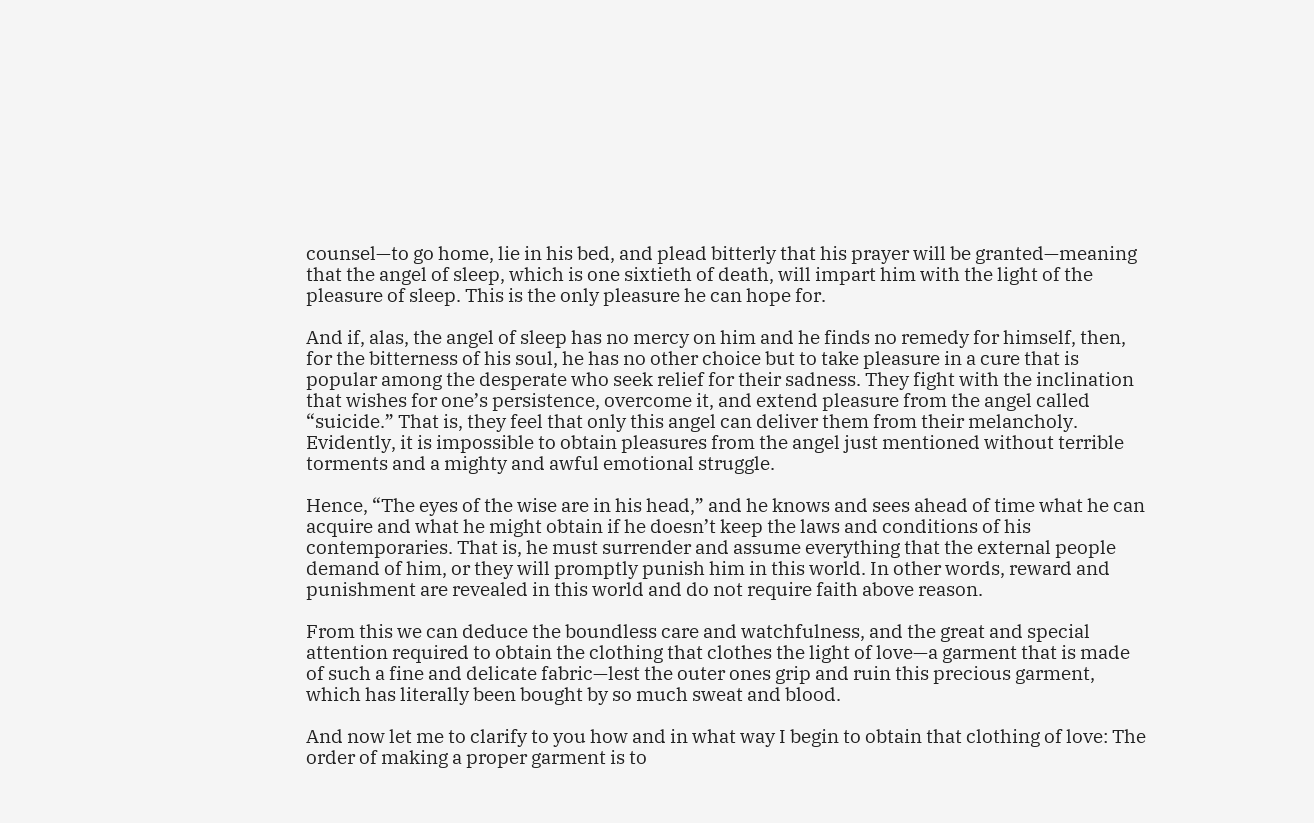counsel—to go home, lie in his bed, and plead bitterly that his prayer will be granted—meaning that the angel of sleep, which is one sixtieth of death, will impart him with the light of the pleasure of sleep. This is the only pleasure he can hope for.

And if, alas, the angel of sleep has no mercy on him and he finds no remedy for himself, then, for the bitterness of his soul, he has no other choice but to take pleasure in a cure that is popular among the desperate who seek relief for their sadness. They fight with the inclination that wishes for one’s persistence, overcome it, and extend pleasure from the angel called “suicide.” That is, they feel that only this angel can deliver them from their melancholy. Evidently, it is impossible to obtain pleasures from the angel just mentioned without terrible torments and a mighty and awful emotional struggle.

Hence, “The eyes of the wise are in his head,” and he knows and sees ahead of time what he can acquire and what he might obtain if he doesn’t keep the laws and conditions of his contemporaries. That is, he must surrender and assume everything that the external people demand of him, or they will promptly punish him in this world. In other words, reward and punishment are revealed in this world and do not require faith above reason.

From this we can deduce the boundless care and watchfulness, and the great and special attention required to obtain the clothing that clothes the light of love—a garment that is made of such a fine and delicate fabric—lest the outer ones grip and ruin this precious garment, which has literally been bought by so much sweat and blood.

And now let me to clarify to you how and in what way I begin to obtain that clothing of love: The order of making a proper garment is to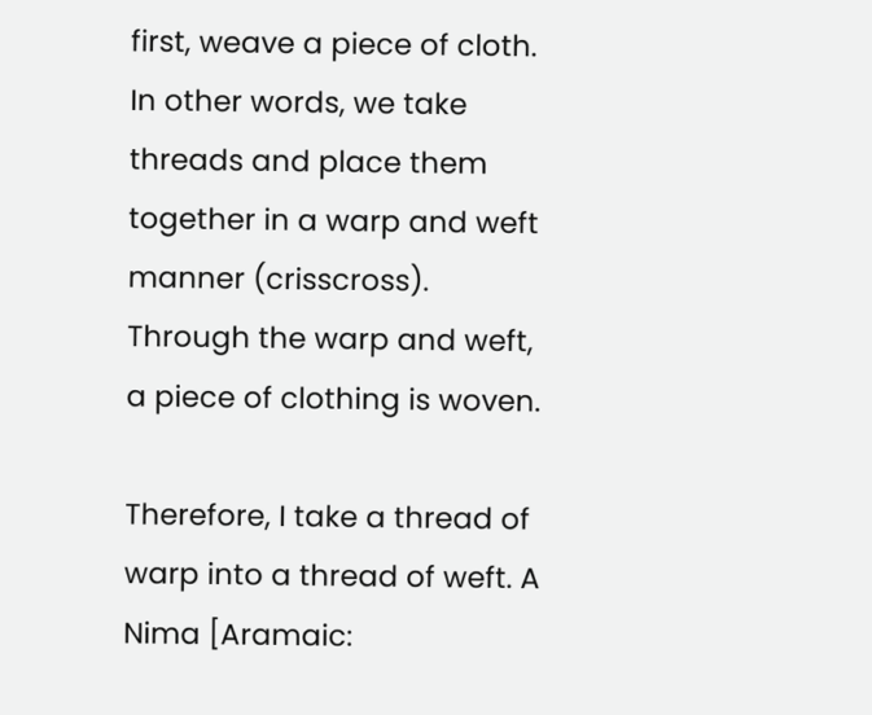first, weave a piece of cloth. In other words, we take threads and place them together in a warp and weft manner (crisscross). Through the warp and weft, a piece of clothing is woven.

Therefore, I take a thread of warp into a thread of weft. A Nima [Aramaic: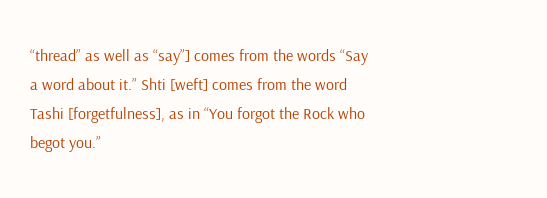“thread” as well as “say”] comes from the words “Say a word about it.” Shti [weft] comes from the word Tashi [forgetfulness], as in “You forgot the Rock who begot you.”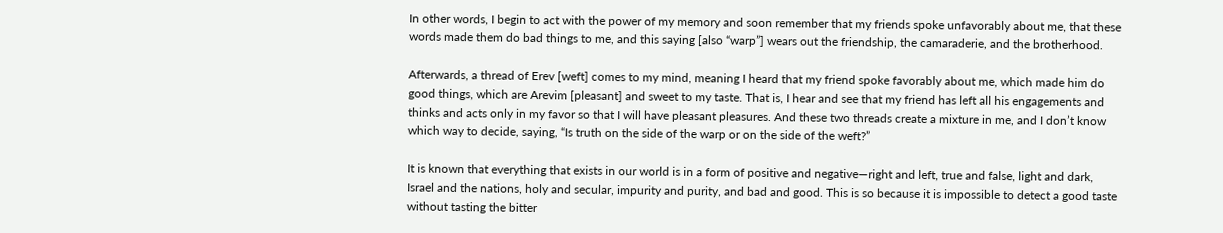In other words, I begin to act with the power of my memory and soon remember that my friends spoke unfavorably about me, that these words made them do bad things to me, and this saying [also “warp”] wears out the friendship, the camaraderie, and the brotherhood.

Afterwards, a thread of Erev [weft] comes to my mind, meaning I heard that my friend spoke favorably about me, which made him do good things, which are Arevim [pleasant] and sweet to my taste. That is, I hear and see that my friend has left all his engagements and thinks and acts only in my favor so that I will have pleasant pleasures. And these two threads create a mixture in me, and I don’t know which way to decide, saying, “Is truth on the side of the warp or on the side of the weft?”

It is known that everything that exists in our world is in a form of positive and negative—right and left, true and false, light and dark, Israel and the nations, holy and secular, impurity and purity, and bad and good. This is so because it is impossible to detect a good taste without tasting the bitter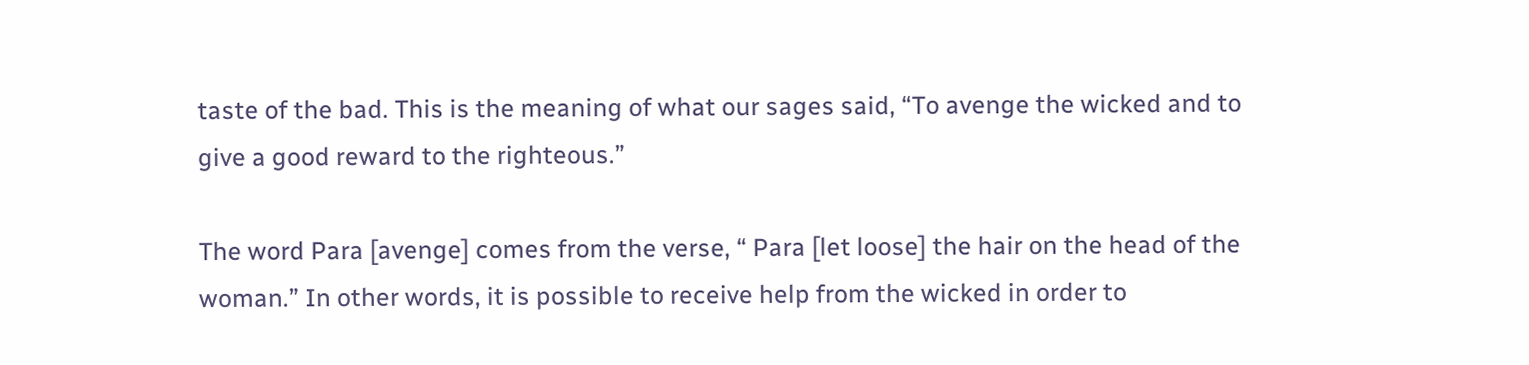taste of the bad. This is the meaning of what our sages said, “To avenge the wicked and to give a good reward to the righteous.”

The word Para [avenge] comes from the verse, “ Para [let loose] the hair on the head of the woman.” In other words, it is possible to receive help from the wicked in order to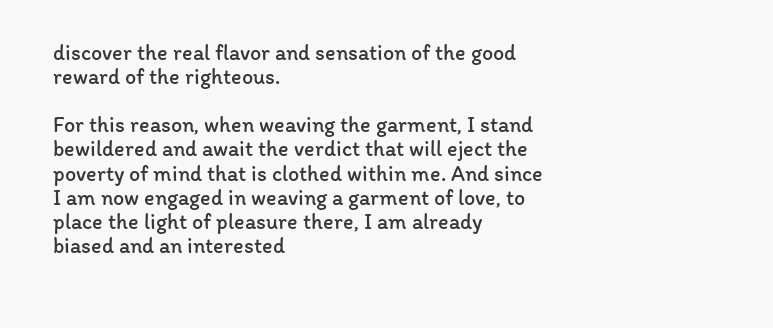discover the real flavor and sensation of the good reward of the righteous.

For this reason, when weaving the garment, I stand bewildered and await the verdict that will eject the poverty of mind that is clothed within me. And since I am now engaged in weaving a garment of love, to place the light of pleasure there, I am already biased and an interested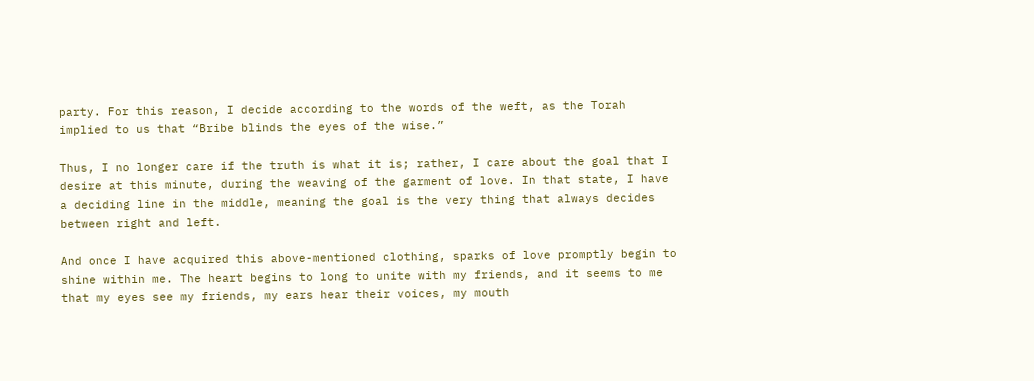party. For this reason, I decide according to the words of the weft, as the Torah implied to us that “Bribe blinds the eyes of the wise.”

Thus, I no longer care if the truth is what it is; rather, I care about the goal that I desire at this minute, during the weaving of the garment of love. In that state, I have a deciding line in the middle, meaning the goal is the very thing that always decides between right and left.

And once I have acquired this above-mentioned clothing, sparks of love promptly begin to shine within me. The heart begins to long to unite with my friends, and it seems to me that my eyes see my friends, my ears hear their voices, my mouth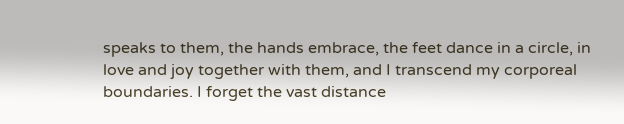speaks to them, the hands embrace, the feet dance in a circle, in love and joy together with them, and I transcend my corporeal boundaries. I forget the vast distance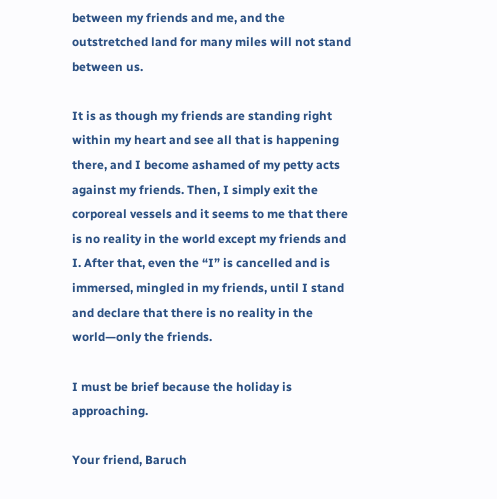between my friends and me, and the outstretched land for many miles will not stand between us.

It is as though my friends are standing right within my heart and see all that is happening there, and I become ashamed of my petty acts against my friends. Then, I simply exit the corporeal vessels and it seems to me that there is no reality in the world except my friends and I. After that, even the “I” is cancelled and is immersed, mingled in my friends, until I stand and declare that there is no reality in the world—only the friends.

I must be brief because the holiday is approaching.

Your friend, Baruch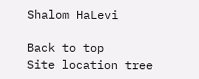Shalom HaLevi

Back to top
Site location tree